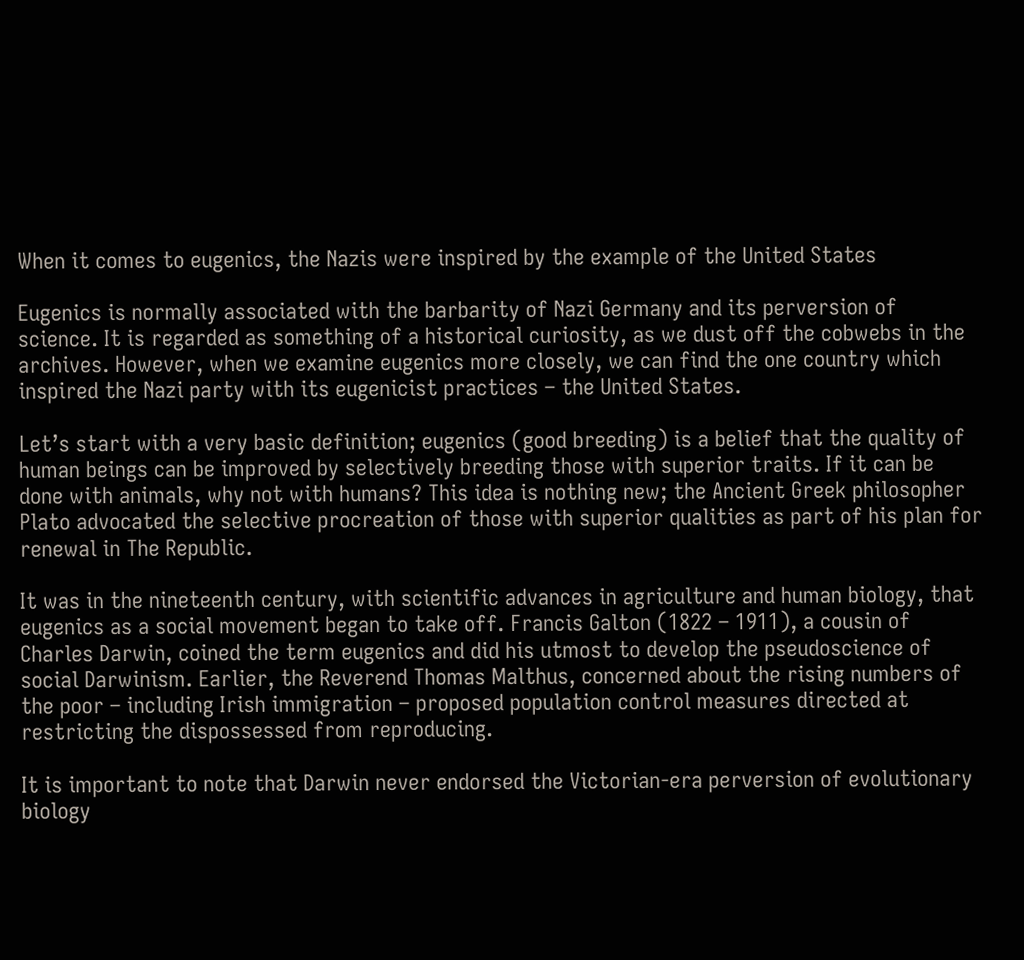When it comes to eugenics, the Nazis were inspired by the example of the United States

Eugenics is normally associated with the barbarity of Nazi Germany and its perversion of science. It is regarded as something of a historical curiosity, as we dust off the cobwebs in the archives. However, when we examine eugenics more closely, we can find the one country which inspired the Nazi party with its eugenicist practices – the United States.

Let’s start with a very basic definition; eugenics (good breeding) is a belief that the quality of human beings can be improved by selectively breeding those with superior traits. If it can be done with animals, why not with humans? This idea is nothing new; the Ancient Greek philosopher Plato advocated the selective procreation of those with superior qualities as part of his plan for renewal in The Republic.

It was in the nineteenth century, with scientific advances in agriculture and human biology, that eugenics as a social movement began to take off. Francis Galton (1822 – 1911), a cousin of Charles Darwin, coined the term eugenics and did his utmost to develop the pseudoscience of social Darwinism. Earlier, the Reverend Thomas Malthus, concerned about the rising numbers of the poor – including Irish immigration – proposed population control measures directed at restricting the dispossessed from reproducing.

It is important to note that Darwin never endorsed the Victorian-era perversion of evolutionary biology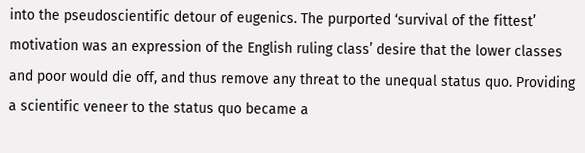into the pseudoscientific detour of eugenics. The purported ‘survival of the fittest’ motivation was an expression of the English ruling class’ desire that the lower classes and poor would die off, and thus remove any threat to the unequal status quo. Providing a scientific veneer to the status quo became a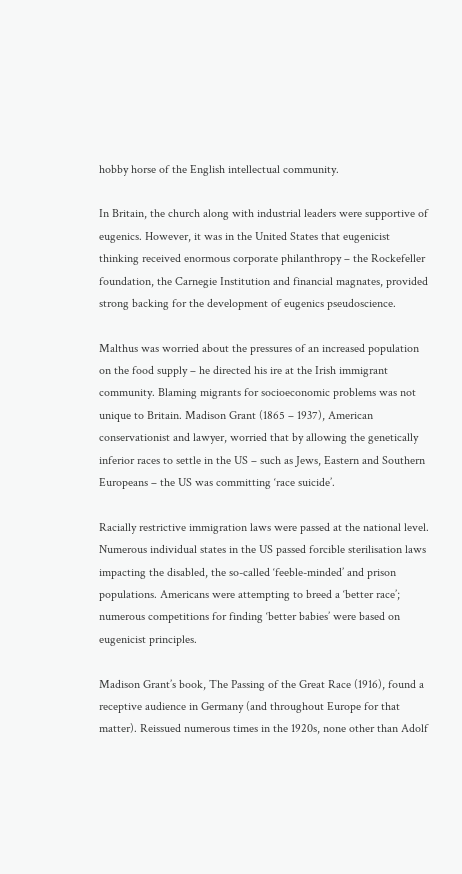hobby horse of the English intellectual community.

In Britain, the church along with industrial leaders were supportive of eugenics. However, it was in the United States that eugenicist thinking received enormous corporate philanthropy – the Rockefeller foundation, the Carnegie Institution and financial magnates, provided strong backing for the development of eugenics pseudoscience.

Malthus was worried about the pressures of an increased population on the food supply – he directed his ire at the Irish immigrant community. Blaming migrants for socioeconomic problems was not unique to Britain. Madison Grant (1865 – 1937), American conservationist and lawyer, worried that by allowing the genetically inferior races to settle in the US – such as Jews, Eastern and Southern Europeans – the US was committing ‘race suicide’.

Racially restrictive immigration laws were passed at the national level. Numerous individual states in the US passed forcible sterilisation laws impacting the disabled, the so-called ‘feeble-minded’ and prison populations. Americans were attempting to breed a ‘better race’; numerous competitions for finding ‘better babies’ were based on eugenicist principles.

Madison Grant’s book, The Passing of the Great Race (1916), found a receptive audience in Germany (and throughout Europe for that matter). Reissued numerous times in the 1920s, none other than Adolf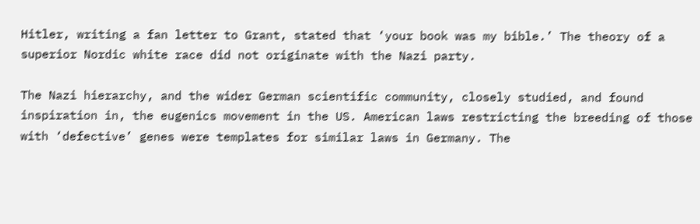Hitler, writing a fan letter to Grant, stated that ‘your book was my bible.’ The theory of a superior Nordic white race did not originate with the Nazi party.

The Nazi hierarchy, and the wider German scientific community, closely studied, and found inspiration in, the eugenics movement in the US. American laws restricting the breeding of those with ‘defective’ genes were templates for similar laws in Germany. The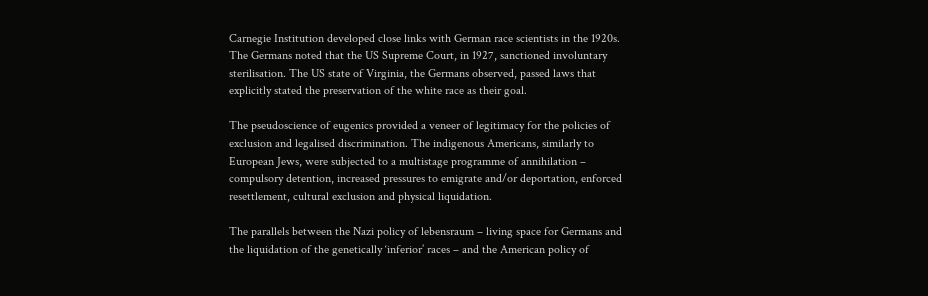Carnegie Institution developed close links with German race scientists in the 1920s. The Germans noted that the US Supreme Court, in 1927, sanctioned involuntary sterilisation. The US state of Virginia, the Germans observed, passed laws that explicitly stated the preservation of the white race as their goal.

The pseudoscience of eugenics provided a veneer of legitimacy for the policies of exclusion and legalised discrimination. The indigenous Americans, similarly to European Jews, were subjected to a multistage programme of annihilation – compulsory detention, increased pressures to emigrate and/or deportation, enforced resettlement, cultural exclusion and physical liquidation.

The parallels between the Nazi policy of lebensraum – living space for Germans and the liquidation of the genetically ‘inferior’ races – and the American policy of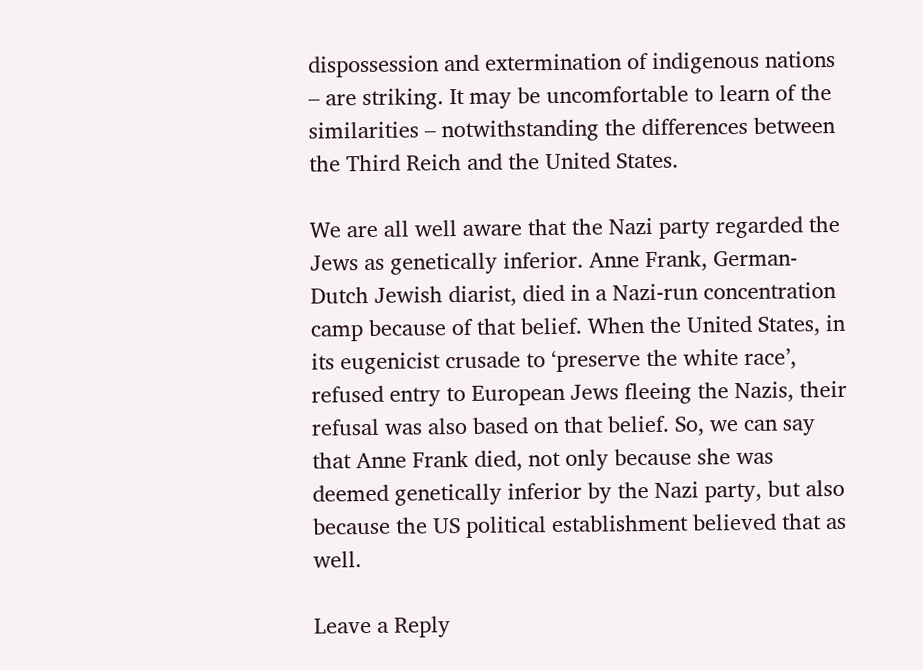dispossession and extermination of indigenous nations – are striking. It may be uncomfortable to learn of the similarities – notwithstanding the differences between the Third Reich and the United States.

We are all well aware that the Nazi party regarded the Jews as genetically inferior. Anne Frank, German-Dutch Jewish diarist, died in a Nazi-run concentration camp because of that belief. When the United States, in its eugenicist crusade to ‘preserve the white race’, refused entry to European Jews fleeing the Nazis, their refusal was also based on that belief. So, we can say that Anne Frank died, not only because she was deemed genetically inferior by the Nazi party, but also because the US political establishment believed that as well.

Leave a Reply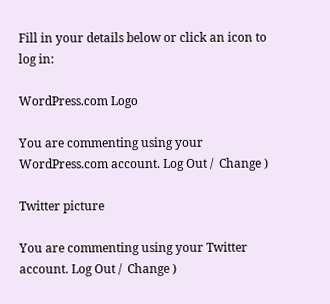Fill in your details below or click an icon to log in:

WordPress.com Logo

You are commenting using your WordPress.com account. Log Out /  Change )

Twitter picture

You are commenting using your Twitter account. Log Out /  Change )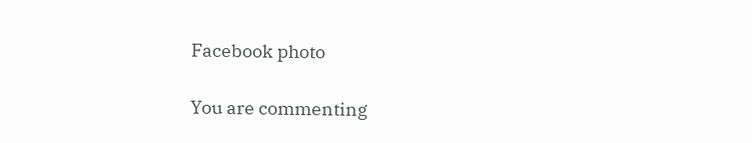Facebook photo

You are commenting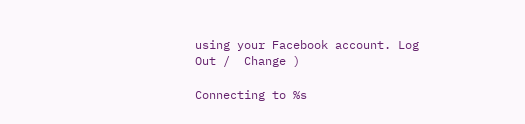using your Facebook account. Log Out /  Change )

Connecting to %s